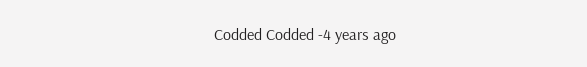Codded Codded -4 years ago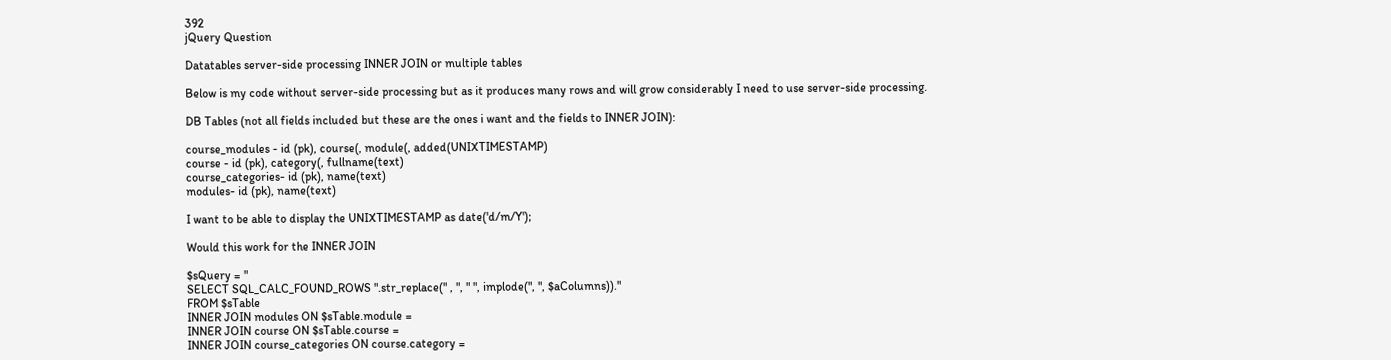392
jQuery Question

Datatables server-side processing INNER JOIN or multiple tables

Below is my code without server-side processing but as it produces many rows and will grow considerably I need to use server-side processing.

DB Tables (not all fields included but these are the ones i want and the fields to INNER JOIN):

course_modules - id (pk), course(, module(, added(UNIXTIMESTAMP)
course - id (pk), category(, fullname(text)
course_categories- id (pk), name(text)
modules- id (pk), name(text)

I want to be able to display the UNIXTIMESTAMP as date('d/m/Y');

Would this work for the INNER JOIN

$sQuery = "
SELECT SQL_CALC_FOUND_ROWS ".str_replace(" , ", " ", implode(", ", $aColumns))."
FROM $sTable
INNER JOIN modules ON $sTable.module =
INNER JOIN course ON $sTable.course =
INNER JOIN course_categories ON course.category =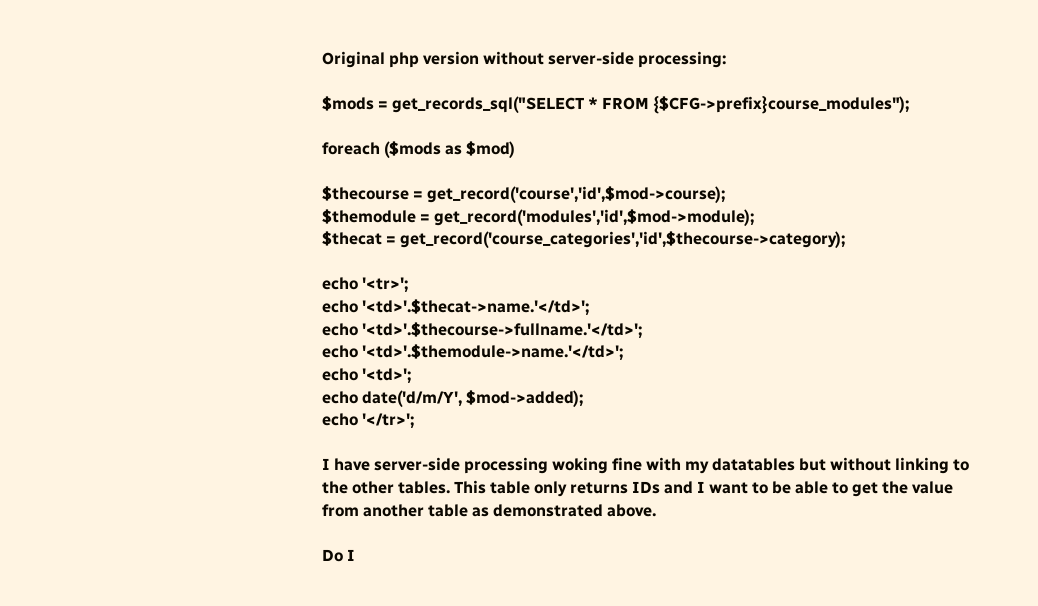Original php version without server-side processing:

$mods = get_records_sql("SELECT * FROM {$CFG->prefix}course_modules");

foreach ($mods as $mod)

$thecourse = get_record('course','id',$mod->course);
$themodule = get_record('modules','id',$mod->module);
$thecat = get_record('course_categories','id',$thecourse->category);

echo '<tr>';
echo '<td>'.$thecat->name.'</td>';
echo '<td>'.$thecourse->fullname.'</td>';
echo '<td>'.$themodule->name.'</td>';
echo '<td>';
echo date('d/m/Y', $mod->added);
echo '</tr>';

I have server-side processing woking fine with my datatables but without linking to the other tables. This table only returns IDs and I want to be able to get the value from another table as demonstrated above.

Do I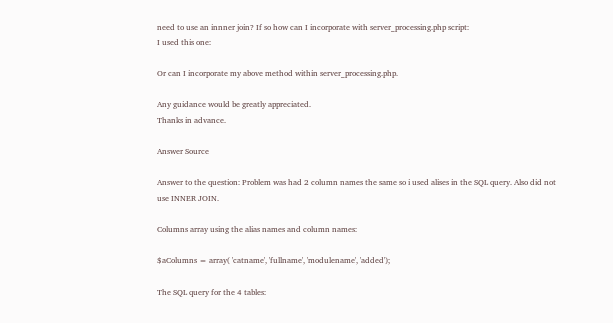need to use an innner join? If so how can I incorporate with server_processing.php script:
I used this one:

Or can I incorporate my above method within server_processing.php.

Any guidance would be greatly appreciated.
Thanks in advance.

Answer Source

Answer to the question: Problem was had 2 column names the same so i used alises in the SQL query. Also did not use INNER JOIN.

Columns array using the alias names and column names:

$aColumns = array( 'catname', 'fullname', 'modulename', 'added');

The SQL query for the 4 tables: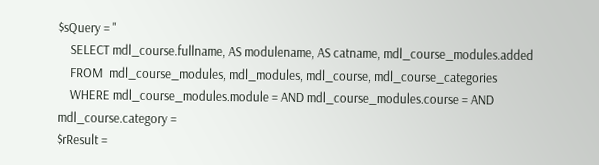$sQuery = "
    SELECT mdl_course.fullname, AS modulename, AS catname, mdl_course_modules.added
    FROM  mdl_course_modules, mdl_modules, mdl_course, mdl_course_categories
    WHERE mdl_course_modules.module = AND mdl_course_modules.course = AND mdl_course.category =
$rResult =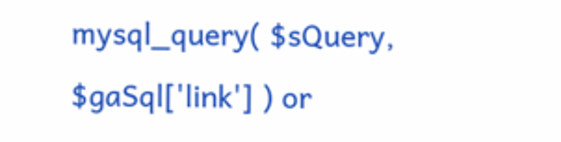mysql_query( $sQuery, $gaSql['link'] ) or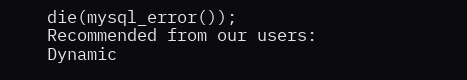die(mysql_error());
Recommended from our users: Dynamic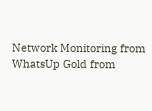Network Monitoring from WhatsUp Gold from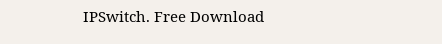IPSwitch. Free Download